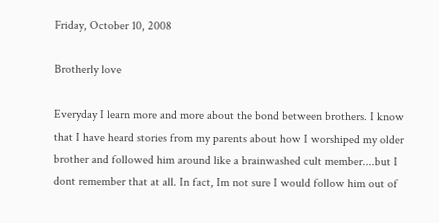Friday, October 10, 2008

Brotherly love

Everyday I learn more and more about the bond between brothers. I know that I have heard stories from my parents about how I worshiped my older brother and followed him around like a brainwashed cult member....but I dont remember that at all. In fact, Im not sure I would follow him out of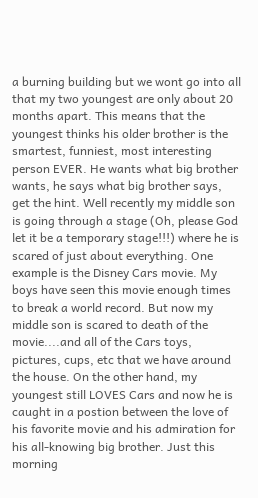a burning building but we wont go into all that my two youngest are only about 20 months apart. This means that the youngest thinks his older brother is the smartest, funniest, most interesting person EVER. He wants what big brother wants, he says what big brother says, get the hint. Well recently my middle son is going through a stage (Oh, please God let it be a temporary stage!!!) where he is scared of just about everything. One example is the Disney Cars movie. My boys have seen this movie enough times to break a world record. But now my middle son is scared to death of the movie....and all of the Cars toys, pictures, cups, etc that we have around the house. On the other hand, my youngest still LOVES Cars and now he is caught in a postion between the love of his favorite movie and his admiration for his all-knowing big brother. Just this morning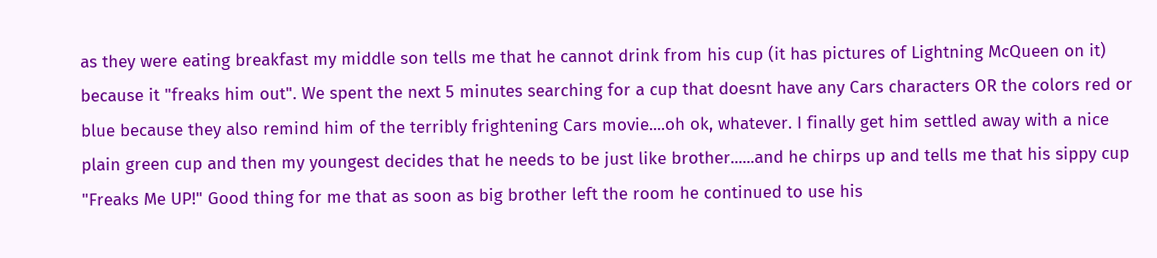as they were eating breakfast my middle son tells me that he cannot drink from his cup (it has pictures of Lightning McQueen on it) because it "freaks him out". We spent the next 5 minutes searching for a cup that doesnt have any Cars characters OR the colors red or blue because they also remind him of the terribly frightening Cars movie....oh ok, whatever. I finally get him settled away with a nice plain green cup and then my youngest decides that he needs to be just like brother......and he chirps up and tells me that his sippy cup "Freaks Me UP!" Good thing for me that as soon as big brother left the room he continued to use his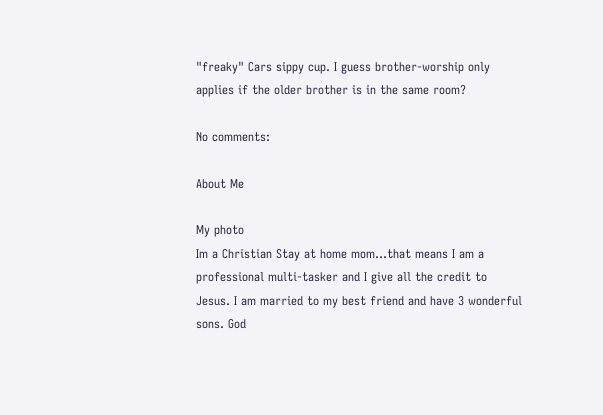"freaky" Cars sippy cup. I guess brother-worship only applies if the older brother is in the same room?

No comments:

About Me

My photo
Im a Christian Stay at home mom...that means I am a professional multi-tasker and I give all the credit to Jesus. I am married to my best friend and have 3 wonderful sons. God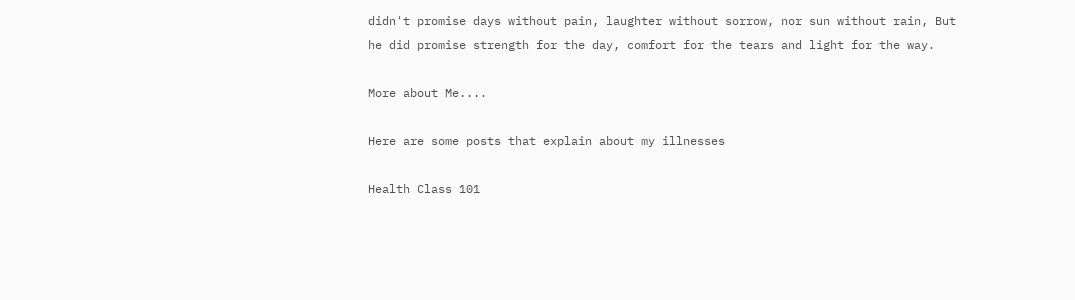didn't promise days without pain, laughter without sorrow, nor sun without rain, But he did promise strength for the day, comfort for the tears and light for the way.

More about Me....

Here are some posts that explain about my illnesses

Health Class 101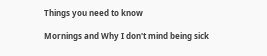Things you need to know

Mornings and Why I don't mind being sick